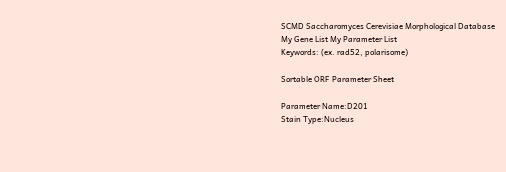SCMD Saccharomyces Cerevisiae Morphological Database
My Gene List My Parameter List
Keywords: (ex. rad52, polarisome)

Sortable ORF Parameter Sheet

Parameter Name:D201
Stain Type:Nucleus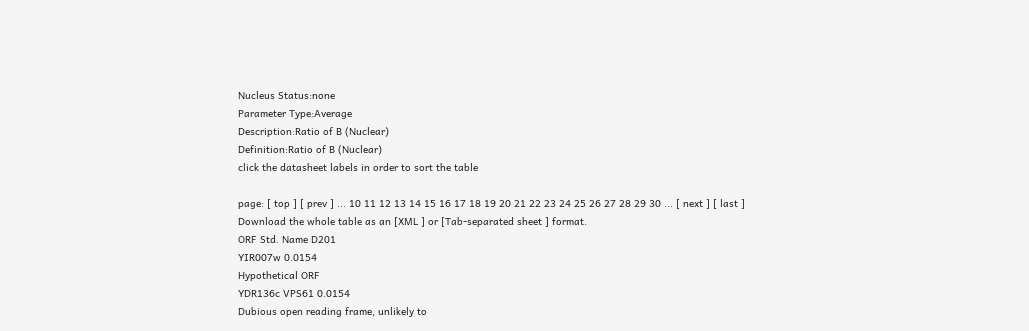Nucleus Status:none
Parameter Type:Average
Description:Ratio of B (Nuclear)
Definition:Ratio of B (Nuclear)
click the datasheet labels in order to sort the table

page: [ top ] [ prev ] ... 10 11 12 13 14 15 16 17 18 19 20 21 22 23 24 25 26 27 28 29 30 ... [ next ] [ last ]
Download the whole table as an [XML ] or [Tab-separated sheet ] format.
ORF Std. Name D201
YIR007w 0.0154
Hypothetical ORF
YDR136c VPS61 0.0154
Dubious open reading frame, unlikely to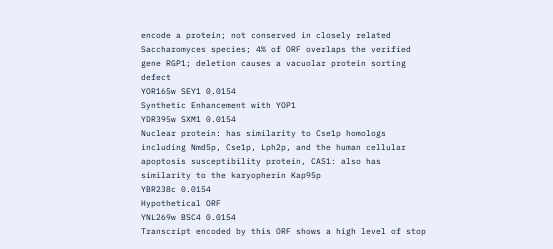encode a protein; not conserved in closely related Saccharomyces species; 4% of ORF overlaps the verified gene RGP1; deletion causes a vacuolar protein sorting defect
YOR165w SEY1 0.0154
Synthetic Enhancement with YOP1
YDR395w SXM1 0.0154
Nuclear protein: has similarity to Cse1p homologs including Nmd5p, Cse1p, Lph2p, and the human cellular apoptosis susceptibility protein, CAS1: also has similarity to the karyopherin Kap95p
YBR238c 0.0154
Hypothetical ORF
YNL269w BSC4 0.0154
Transcript encoded by this ORF shows a high level of stop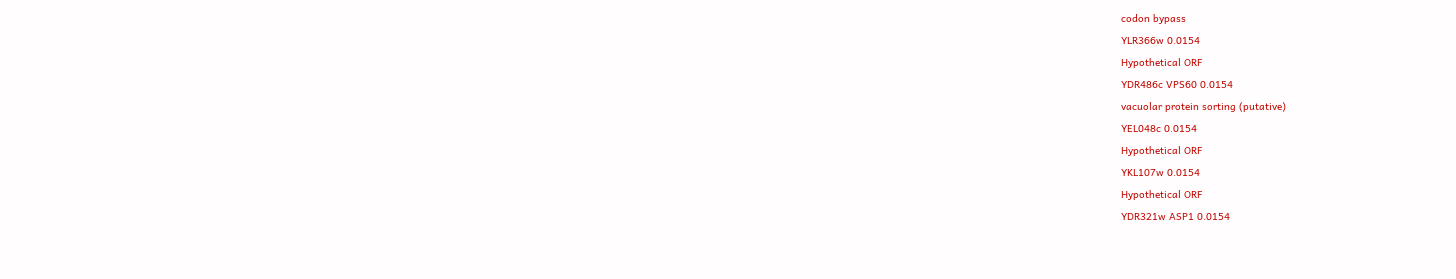codon bypass
YLR366w 0.0154
Hypothetical ORF
YDR486c VPS60 0.0154
vacuolar protein sorting (putative)
YEL048c 0.0154
Hypothetical ORF
YKL107w 0.0154
Hypothetical ORF
YDR321w ASP1 0.0154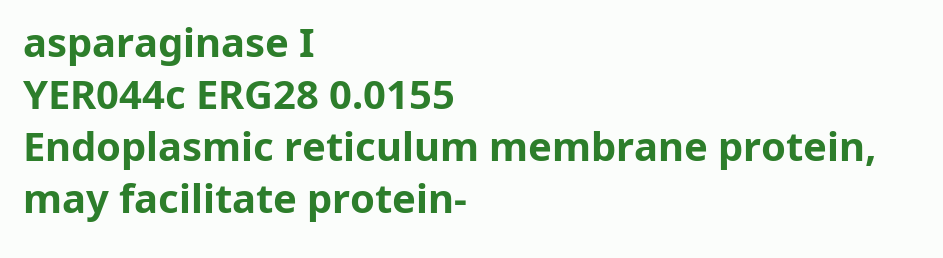asparaginase I
YER044c ERG28 0.0155
Endoplasmic reticulum membrane protein, may facilitate protein-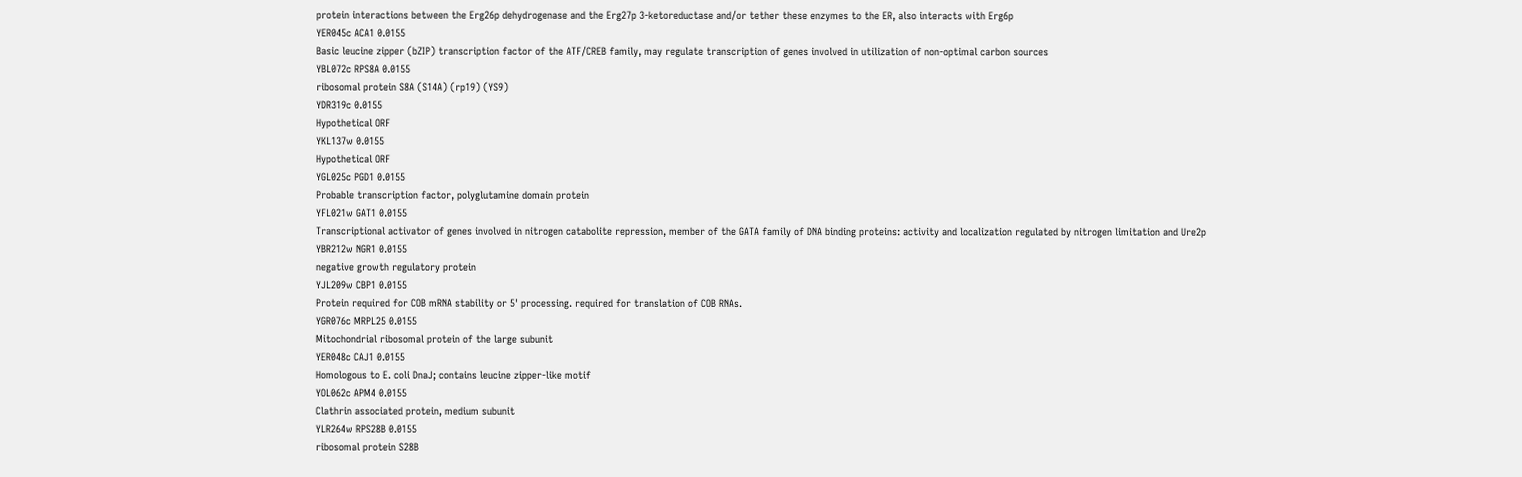protein interactions between the Erg26p dehydrogenase and the Erg27p 3-ketoreductase and/or tether these enzymes to the ER, also interacts with Erg6p
YER045c ACA1 0.0155
Basic leucine zipper (bZIP) transcription factor of the ATF/CREB family, may regulate transcription of genes involved in utilization of non-optimal carbon sources
YBL072c RPS8A 0.0155
ribosomal protein S8A (S14A) (rp19) (YS9)
YDR319c 0.0155
Hypothetical ORF
YKL137w 0.0155
Hypothetical ORF
YGL025c PGD1 0.0155
Probable transcription factor, polyglutamine domain protein
YFL021w GAT1 0.0155
Transcriptional activator of genes involved in nitrogen catabolite repression, member of the GATA family of DNA binding proteins: activity and localization regulated by nitrogen limitation and Ure2p
YBR212w NGR1 0.0155
negative growth regulatory protein
YJL209w CBP1 0.0155
Protein required for COB mRNA stability or 5' processing. required for translation of COB RNAs.
YGR076c MRPL25 0.0155
Mitochondrial ribosomal protein of the large subunit
YER048c CAJ1 0.0155
Homologous to E. coli DnaJ; contains leucine zipper-like motif
YOL062c APM4 0.0155
Clathrin associated protein, medium subunit
YLR264w RPS28B 0.0155
ribosomal protein S28B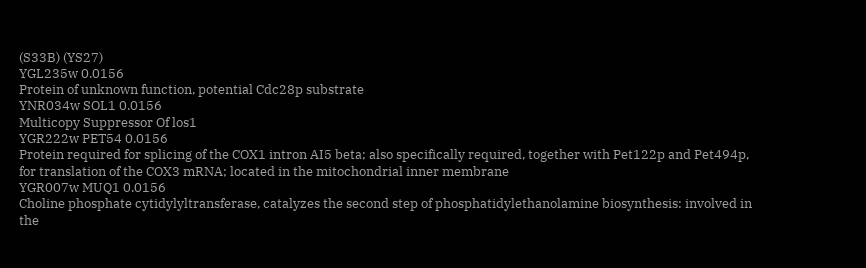(S33B) (YS27)
YGL235w 0.0156
Protein of unknown function, potential Cdc28p substrate
YNR034w SOL1 0.0156
Multicopy Suppressor Of los1
YGR222w PET54 0.0156
Protein required for splicing of the COX1 intron AI5 beta; also specifically required, together with Pet122p and Pet494p, for translation of the COX3 mRNA; located in the mitochondrial inner membrane
YGR007w MUQ1 0.0156
Choline phosphate cytidylyltransferase, catalyzes the second step of phosphatidylethanolamine biosynthesis: involved in the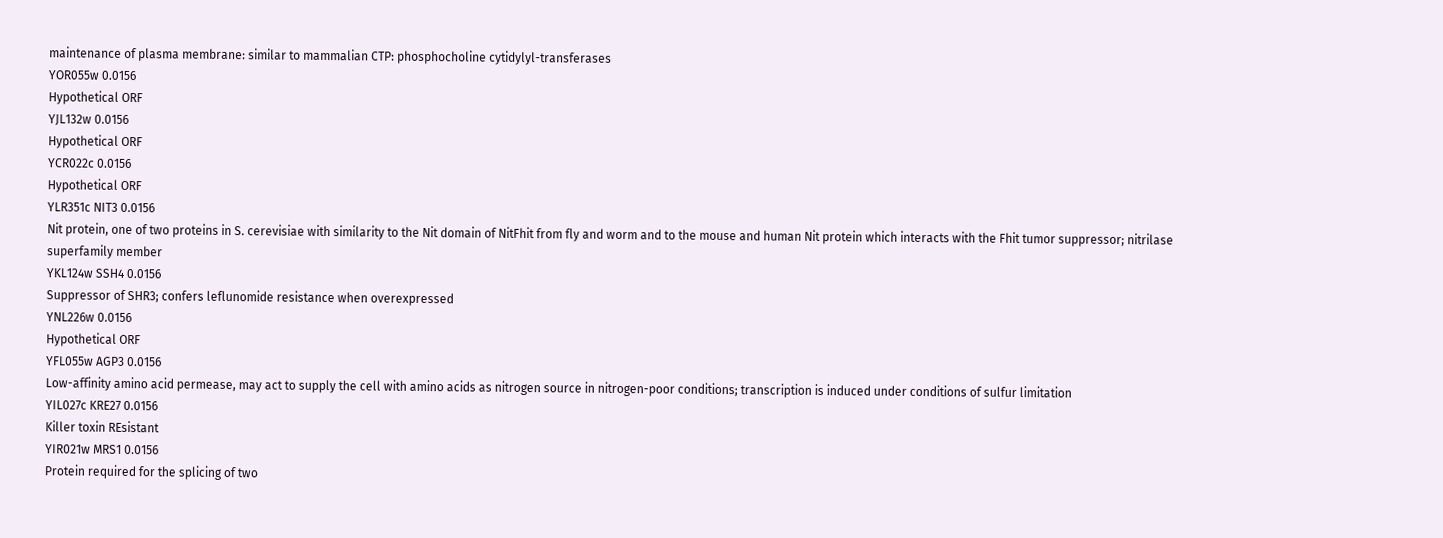maintenance of plasma membrane: similar to mammalian CTP: phosphocholine cytidylyl-transferases
YOR055w 0.0156
Hypothetical ORF
YJL132w 0.0156
Hypothetical ORF
YCR022c 0.0156
Hypothetical ORF
YLR351c NIT3 0.0156
Nit protein, one of two proteins in S. cerevisiae with similarity to the Nit domain of NitFhit from fly and worm and to the mouse and human Nit protein which interacts with the Fhit tumor suppressor; nitrilase superfamily member
YKL124w SSH4 0.0156
Suppressor of SHR3; confers leflunomide resistance when overexpressed
YNL226w 0.0156
Hypothetical ORF
YFL055w AGP3 0.0156
Low-affinity amino acid permease, may act to supply the cell with amino acids as nitrogen source in nitrogen-poor conditions; transcription is induced under conditions of sulfur limitation
YIL027c KRE27 0.0156
Killer toxin REsistant
YIR021w MRS1 0.0156
Protein required for the splicing of two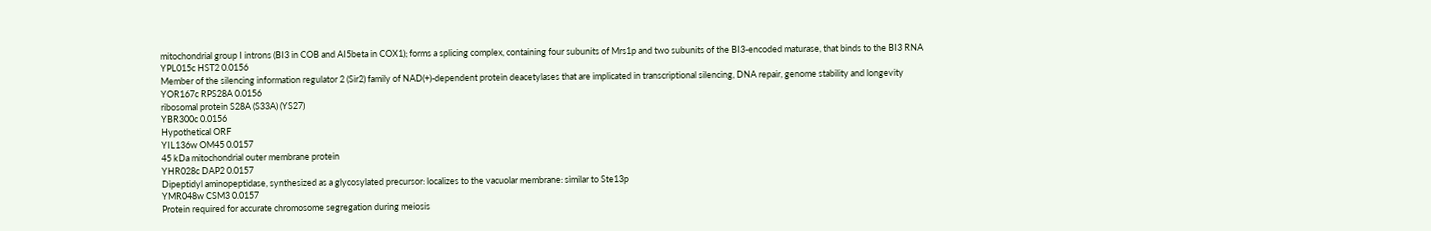mitochondrial group I introns (BI3 in COB and AI5beta in COX1); forms a splicing complex, containing four subunits of Mrs1p and two subunits of the BI3-encoded maturase, that binds to the BI3 RNA
YPL015c HST2 0.0156
Member of the silencing information regulator 2 (Sir2) family of NAD(+)-dependent protein deacetylases that are implicated in transcriptional silencing, DNA repair, genome stability and longevity
YOR167c RPS28A 0.0156
ribosomal protein S28A (S33A) (YS27)
YBR300c 0.0156
Hypothetical ORF
YIL136w OM45 0.0157
45 kDa mitochondrial outer membrane protein
YHR028c DAP2 0.0157
Dipeptidyl aminopeptidase, synthesized as a glycosylated precursor: localizes to the vacuolar membrane: similar to Ste13p
YMR048w CSM3 0.0157
Protein required for accurate chromosome segregation during meiosis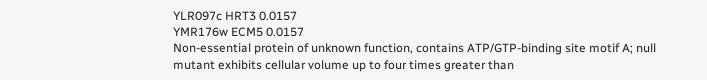YLR097c HRT3 0.0157
YMR176w ECM5 0.0157
Non-essential protein of unknown function, contains ATP/GTP-binding site motif A; null mutant exhibits cellular volume up to four times greater than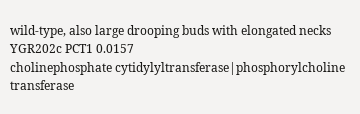wild-type, also large drooping buds with elongated necks
YGR202c PCT1 0.0157
cholinephosphate cytidylyltransferase|phosphorylcholine transferase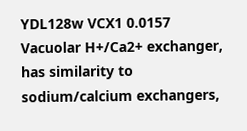YDL128w VCX1 0.0157
Vacuolar H+/Ca2+ exchanger, has similarity to sodium/calcium exchangers,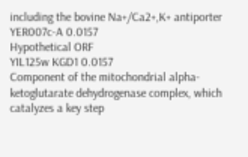including the bovine Na+/Ca2+,K+ antiporter
YER007c-A 0.0157
Hypothetical ORF
YIL125w KGD1 0.0157
Component of the mitochondrial alpha-ketoglutarate dehydrogenase complex, which catalyzes a key step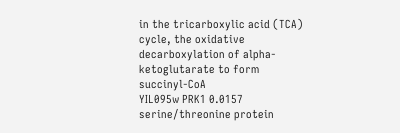in the tricarboxylic acid (TCA) cycle, the oxidative decarboxylation of alpha-ketoglutarate to form succinyl-CoA
YIL095w PRK1 0.0157
serine/threonine protein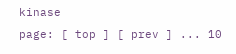kinase
page: [ top ] [ prev ] ... 10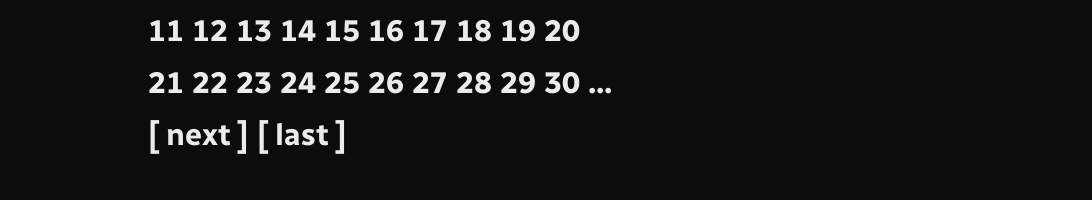11 12 13 14 15 16 17 18 19 20 21 22 23 24 25 26 27 28 29 30 ... [ next ] [ last ]